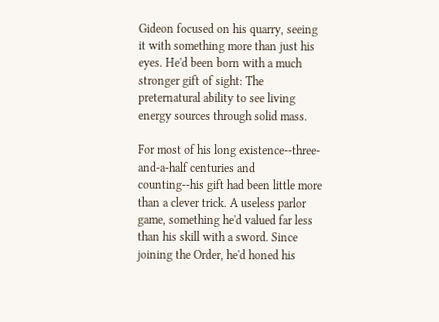Gideon focused on his quarry, seeing it with something more than just his eyes. He'd been born with a much stronger gift of sight: The preternatural ability to see living energy sources through solid mass.

For most of his long existence--three-and-a-half centuries and counting--his gift had been little more than a clever trick. A useless parlor game, something he'd valued far less than his skill with a sword. Since joining the Order, he'd honed his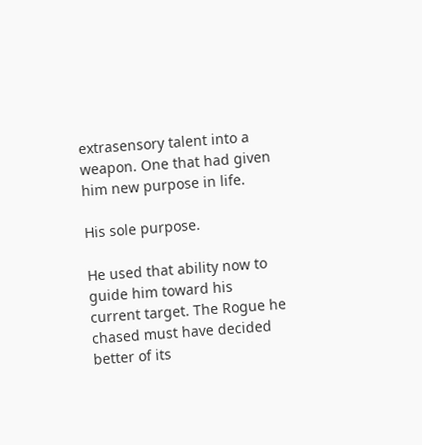extrasensory talent into a weapon. One that had given him new purpose in life.

His sole purpose.

He used that ability now to guide him toward his current target. The Rogue he chased must have decided better of its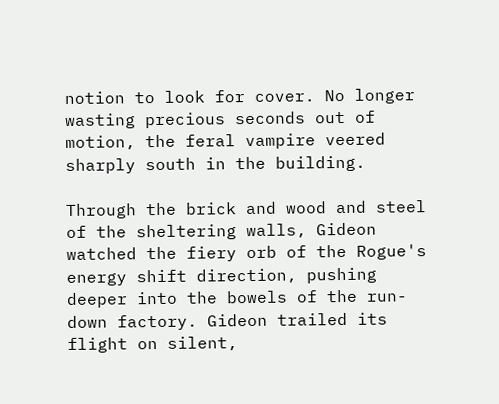notion to look for cover. No longer wasting precious seconds out of motion, the feral vampire veered sharply south in the building.

Through the brick and wood and steel of the sheltering walls, Gideon watched the fiery orb of the Rogue's energy shift direction, pushing deeper into the bowels of the run-down factory. Gideon trailed its flight on silent,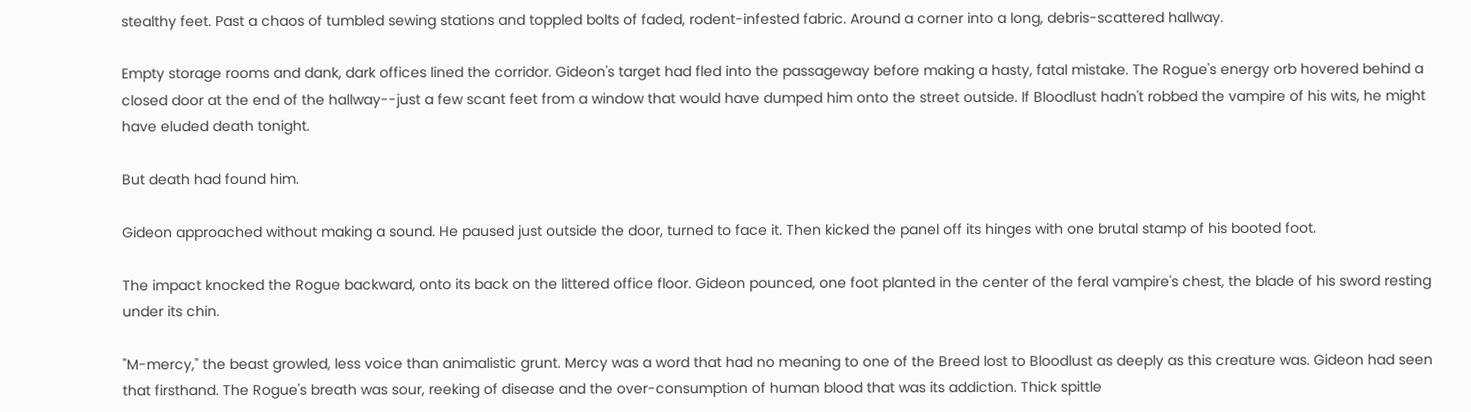stealthy feet. Past a chaos of tumbled sewing stations and toppled bolts of faded, rodent-infested fabric. Around a corner into a long, debris-scattered hallway.

Empty storage rooms and dank, dark offices lined the corridor. Gideon's target had fled into the passageway before making a hasty, fatal mistake. The Rogue's energy orb hovered behind a closed door at the end of the hallway--just a few scant feet from a window that would have dumped him onto the street outside. If Bloodlust hadn't robbed the vampire of his wits, he might have eluded death tonight.

But death had found him.

Gideon approached without making a sound. He paused just outside the door, turned to face it. Then kicked the panel off its hinges with one brutal stamp of his booted foot.

The impact knocked the Rogue backward, onto its back on the littered office floor. Gideon pounced, one foot planted in the center of the feral vampire's chest, the blade of his sword resting under its chin.

"M-mercy," the beast growled, less voice than animalistic grunt. Mercy was a word that had no meaning to one of the Breed lost to Bloodlust as deeply as this creature was. Gideon had seen that firsthand. The Rogue's breath was sour, reeking of disease and the over-consumption of human blood that was its addiction. Thick spittle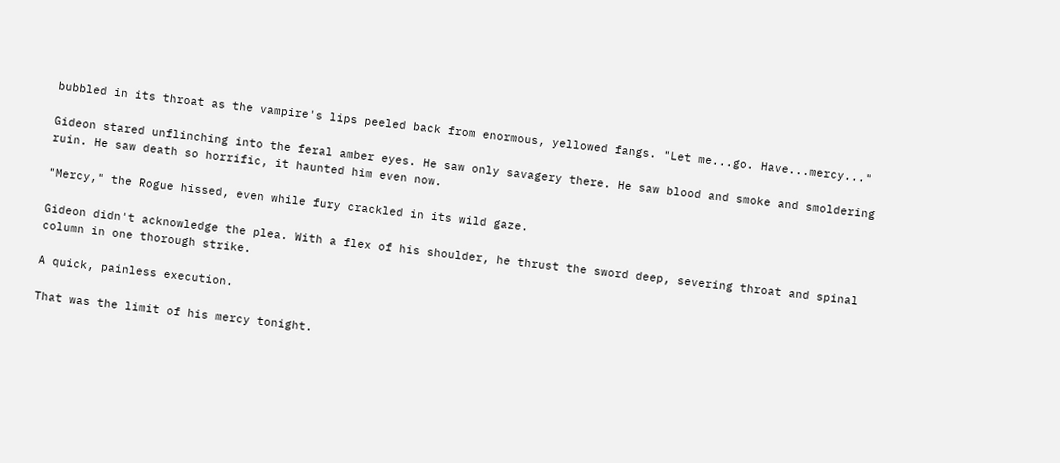bubbled in its throat as the vampire's lips peeled back from enormous, yellowed fangs. "Let me...go. Have...mercy..."

Gideon stared unflinching into the feral amber eyes. He saw only savagery there. He saw blood and smoke and smoldering ruin. He saw death so horrific, it haunted him even now.

"Mercy," the Rogue hissed, even while fury crackled in its wild gaze.

Gideon didn't acknowledge the plea. With a flex of his shoulder, he thrust the sword deep, severing throat and spinal column in one thorough strike.

A quick, painless execution.

That was the limit of his mercy tonight.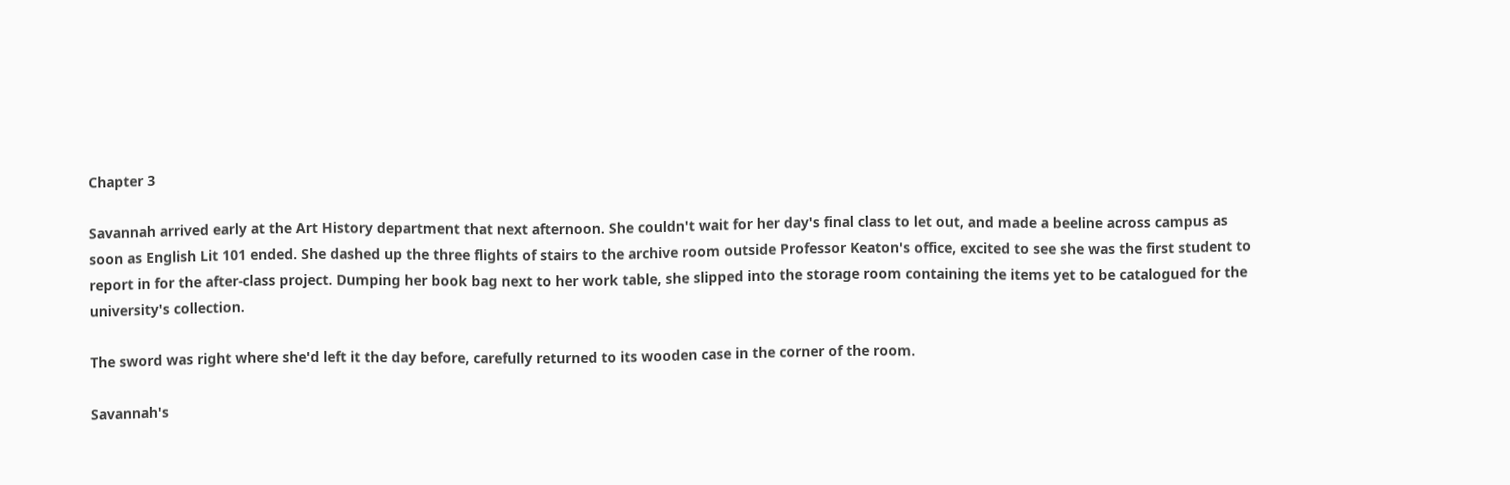Chapter 3

Savannah arrived early at the Art History department that next afternoon. She couldn't wait for her day's final class to let out, and made a beeline across campus as soon as English Lit 101 ended. She dashed up the three flights of stairs to the archive room outside Professor Keaton's office, excited to see she was the first student to report in for the after-class project. Dumping her book bag next to her work table, she slipped into the storage room containing the items yet to be catalogued for the university's collection.

The sword was right where she'd left it the day before, carefully returned to its wooden case in the corner of the room.

Savannah's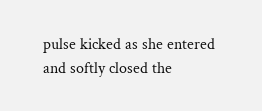pulse kicked as she entered and softly closed the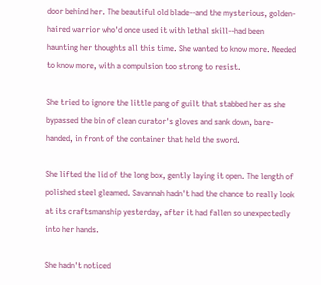door behind her. The beautiful old blade--and the mysterious, golden-haired warrior who'd once used it with lethal skill--had been haunting her thoughts all this time. She wanted to know more. Needed to know more, with a compulsion too strong to resist.

She tried to ignore the little pang of guilt that stabbed her as she bypassed the bin of clean curator's gloves and sank down, bare-handed, in front of the container that held the sword.

She lifted the lid of the long box, gently laying it open. The length of polished steel gleamed. Savannah hadn't had the chance to really look at its craftsmanship yesterday, after it had fallen so unexpectedly into her hands.

She hadn't noticed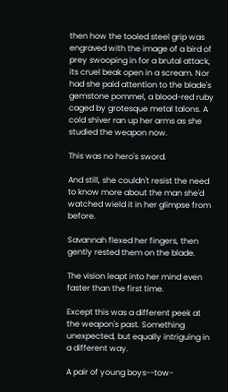then how the tooled steel grip was engraved with the image of a bird of prey swooping in for a brutal attack, its cruel beak open in a scream. Nor had she paid attention to the blade's gemstone pommel, a blood-red ruby caged by grotesque metal talons. A cold shiver ran up her arms as she studied the weapon now.

This was no hero's sword.

And still, she couldn't resist the need to know more about the man she'd watched wield it in her glimpse from before.

Savannah flexed her fingers, then gently rested them on the blade.

The vision leapt into her mind even faster than the first time.

Except this was a different peek at the weapon's past. Something unexpected, but equally intriguing in a different way.

A pair of young boys--tow-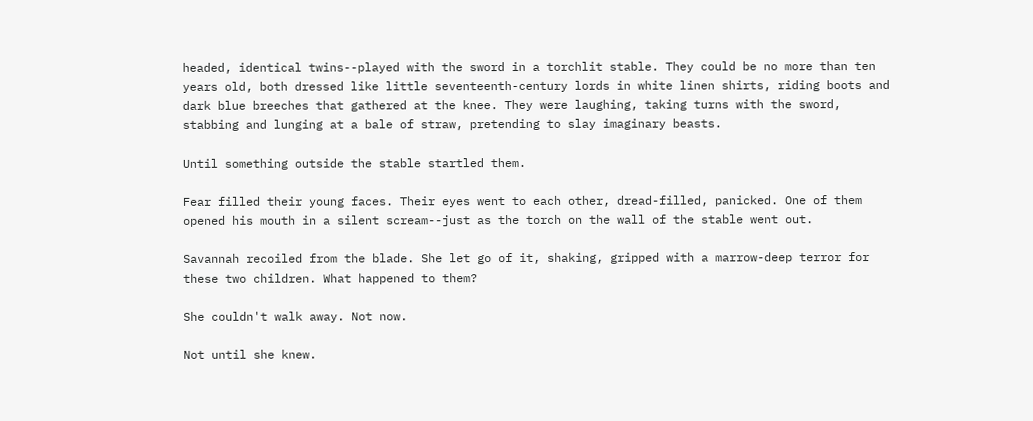headed, identical twins--played with the sword in a torchlit stable. They could be no more than ten years old, both dressed like little seventeenth-century lords in white linen shirts, riding boots and dark blue breeches that gathered at the knee. They were laughing, taking turns with the sword, stabbing and lunging at a bale of straw, pretending to slay imaginary beasts.

Until something outside the stable startled them.

Fear filled their young faces. Their eyes went to each other, dread-filled, panicked. One of them opened his mouth in a silent scream--just as the torch on the wall of the stable went out.

Savannah recoiled from the blade. She let go of it, shaking, gripped with a marrow-deep terror for these two children. What happened to them?

She couldn't walk away. Not now.

Not until she knew.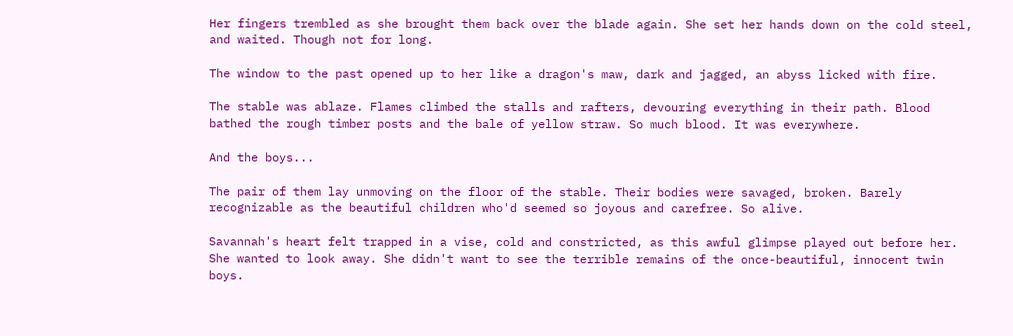Her fingers trembled as she brought them back over the blade again. She set her hands down on the cold steel, and waited. Though not for long.

The window to the past opened up to her like a dragon's maw, dark and jagged, an abyss licked with fire.

The stable was ablaze. Flames climbed the stalls and rafters, devouring everything in their path. Blood bathed the rough timber posts and the bale of yellow straw. So much blood. It was everywhere.

And the boys...

The pair of them lay unmoving on the floor of the stable. Their bodies were savaged, broken. Barely recognizable as the beautiful children who'd seemed so joyous and carefree. So alive.

Savannah's heart felt trapped in a vise, cold and constricted, as this awful glimpse played out before her. She wanted to look away. She didn't want to see the terrible remains of the once-beautiful, innocent twin boys.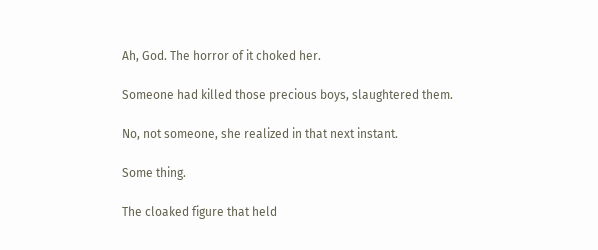Ah, God. The horror of it choked her.

Someone had killed those precious boys, slaughtered them.

No, not someone, she realized in that next instant.

Some thing.

The cloaked figure that held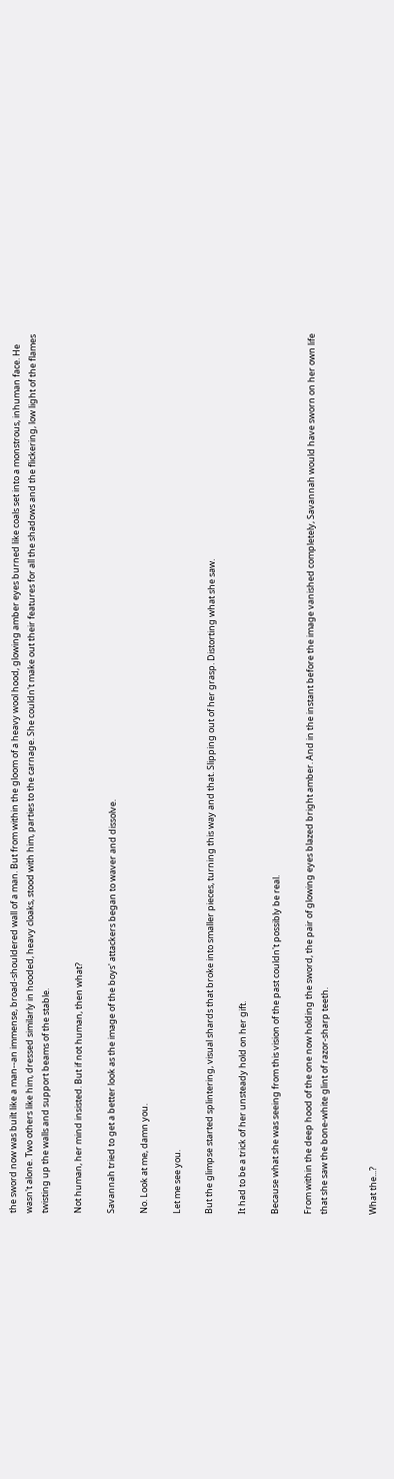the sword now was built like a man--an immense, broad-shouldered wall of a man. But from within the gloom of a heavy wool hood, glowing amber eyes burned like coals set into a monstrous, inhuman face. He wasn't alone. Two others like him, dressed similarly in hooded, heavy cloaks, stood with him, parties to the carnage. She couldn't make out their features for all the shadows and the flickering, low light of the flames twisting up the walls and support beams of the stable.

Not human, her mind insisted. But if not human, then what?

Savannah tried to get a better look as the image of the boys' attackers began to waver and dissolve.

No. Look at me, damn you.

Let me see you.

But the glimpse started splintering, visual shards that broke into smaller pieces, turning this way and that. Slipping out of her grasp. Distorting what she saw.

It had to be a trick of her unsteady hold on her gift.

Because what she was seeing from this vision of the past couldn't possibly be real.

From within the deep hood of the one now holding the sword, the pair of glowing eyes blazed bright amber. And in the instant before the image vanished completely, Savannah would have sworn on her own life that she saw the bone-white glint of razor-sharp teeth.


What the...?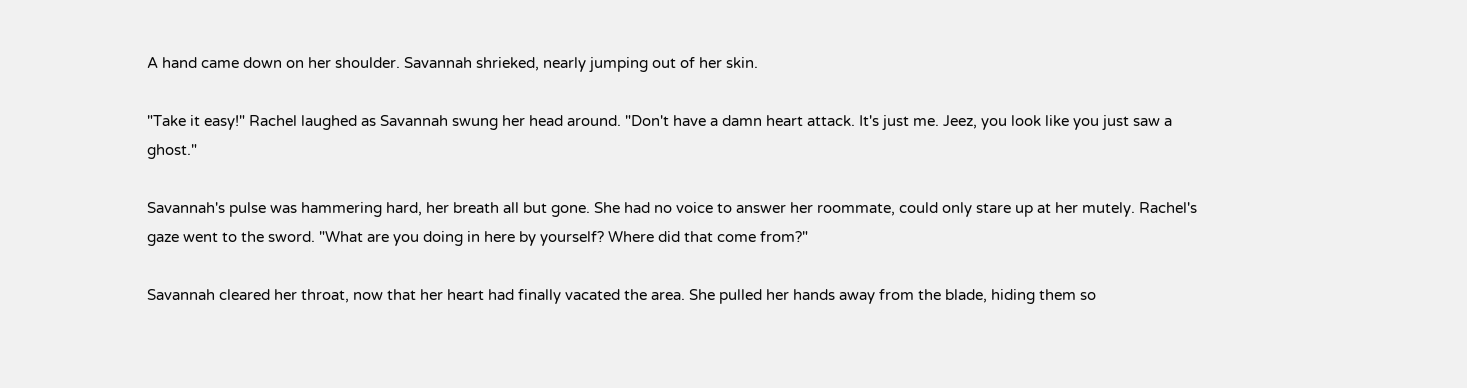A hand came down on her shoulder. Savannah shrieked, nearly jumping out of her skin.

"Take it easy!" Rachel laughed as Savannah swung her head around. "Don't have a damn heart attack. It's just me. Jeez, you look like you just saw a ghost."

Savannah's pulse was hammering hard, her breath all but gone. She had no voice to answer her roommate, could only stare up at her mutely. Rachel's gaze went to the sword. "What are you doing in here by yourself? Where did that come from?"

Savannah cleared her throat, now that her heart had finally vacated the area. She pulled her hands away from the blade, hiding them so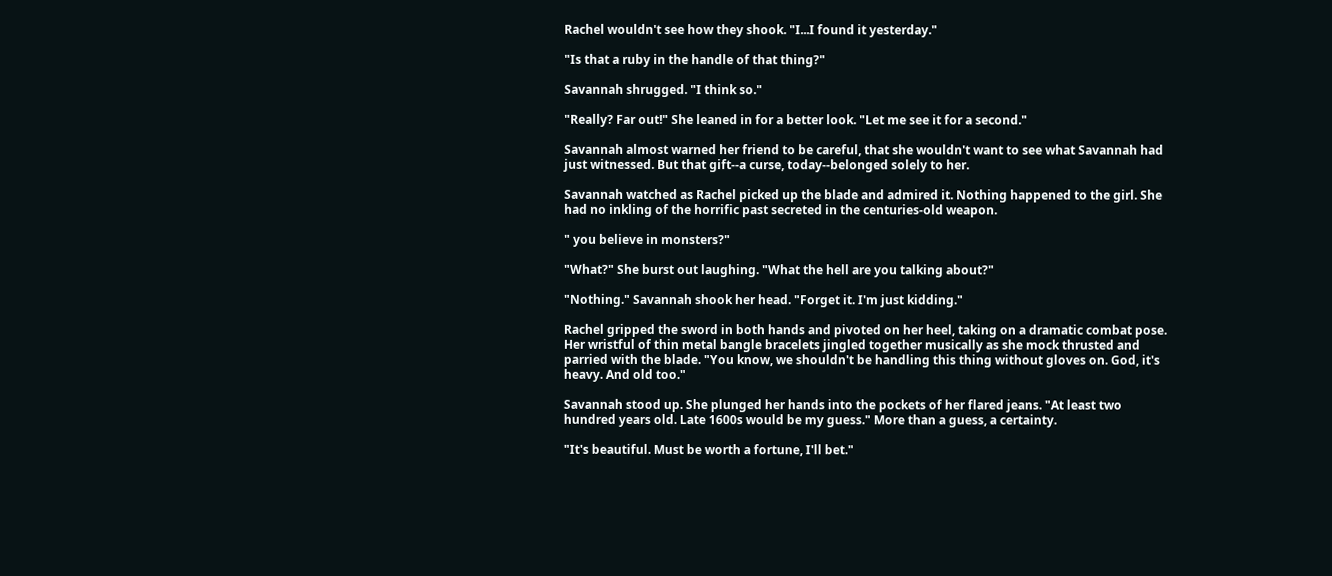Rachel wouldn't see how they shook. "I...I found it yesterday."

"Is that a ruby in the handle of that thing?"

Savannah shrugged. "I think so."

"Really? Far out!" She leaned in for a better look. "Let me see it for a second."

Savannah almost warned her friend to be careful, that she wouldn't want to see what Savannah had just witnessed. But that gift--a curse, today--belonged solely to her.

Savannah watched as Rachel picked up the blade and admired it. Nothing happened to the girl. She had no inkling of the horrific past secreted in the centuries-old weapon.

" you believe in monsters?"

"What?" She burst out laughing. "What the hell are you talking about?"

"Nothing." Savannah shook her head. "Forget it. I'm just kidding."

Rachel gripped the sword in both hands and pivoted on her heel, taking on a dramatic combat pose. Her wristful of thin metal bangle bracelets jingled together musically as she mock thrusted and parried with the blade. "You know, we shouldn't be handling this thing without gloves on. God, it's heavy. And old too."

Savannah stood up. She plunged her hands into the pockets of her flared jeans. "At least two hundred years old. Late 1600s would be my guess." More than a guess, a certainty.

"It's beautiful. Must be worth a fortune, I'll bet."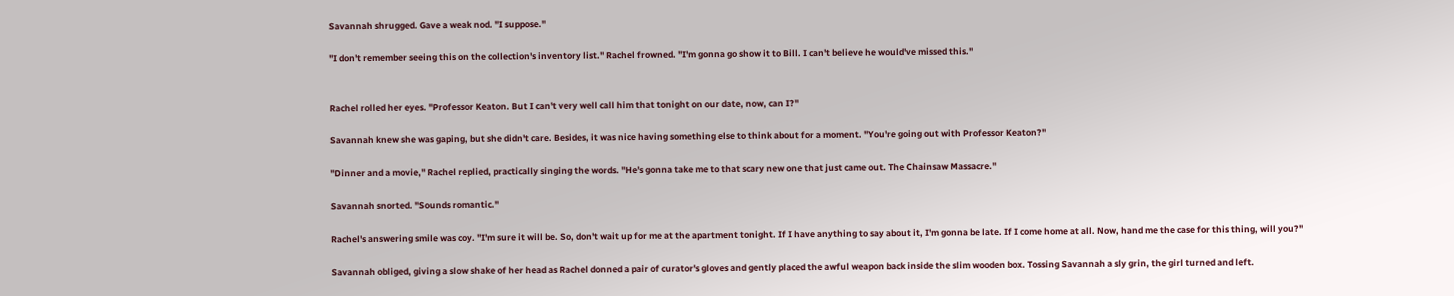Savannah shrugged. Gave a weak nod. "I suppose."

"I don't remember seeing this on the collection's inventory list." Rachel frowned. "I'm gonna go show it to Bill. I can't believe he would've missed this."


Rachel rolled her eyes. "Professor Keaton. But I can't very well call him that tonight on our date, now, can I?"

Savannah knew she was gaping, but she didn't care. Besides, it was nice having something else to think about for a moment. "You're going out with Professor Keaton?"

"Dinner and a movie," Rachel replied, practically singing the words. "He's gonna take me to that scary new one that just came out. The Chainsaw Massacre."

Savannah snorted. "Sounds romantic."

Rachel's answering smile was coy. "I'm sure it will be. So, don't wait up for me at the apartment tonight. If I have anything to say about it, I'm gonna be late. If I come home at all. Now, hand me the case for this thing, will you?"

Savannah obliged, giving a slow shake of her head as Rachel donned a pair of curator's gloves and gently placed the awful weapon back inside the slim wooden box. Tossing Savannah a sly grin, the girl turned and left.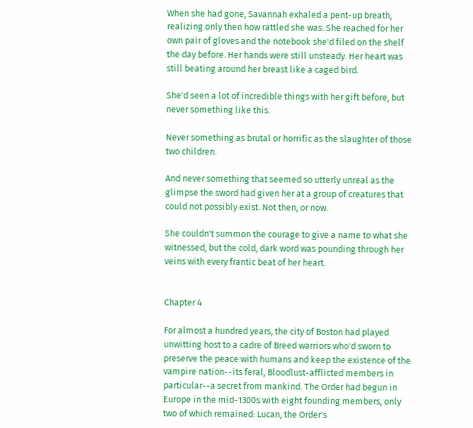When she had gone, Savannah exhaled a pent-up breath, realizing only then how rattled she was. She reached for her own pair of gloves and the notebook she'd filed on the shelf the day before. Her hands were still unsteady. Her heart was still beating around her breast like a caged bird.

She'd seen a lot of incredible things with her gift before, but never something like this.

Never something as brutal or horrific as the slaughter of those two children.

And never something that seemed so utterly unreal as the glimpse the sword had given her at a group of creatures that could not possibly exist. Not then, or now.

She couldn't summon the courage to give a name to what she witnessed, but the cold, dark word was pounding through her veins with every frantic beat of her heart.


Chapter 4

For almost a hundred years, the city of Boston had played unwitting host to a cadre of Breed warriors who'd sworn to preserve the peace with humans and keep the existence of the vampire nation--its feral, Bloodlust-afflicted members in particular--a secret from mankind. The Order had begun in Europe in the mid-1300s with eight founding members, only two of which remained: Lucan, the Order's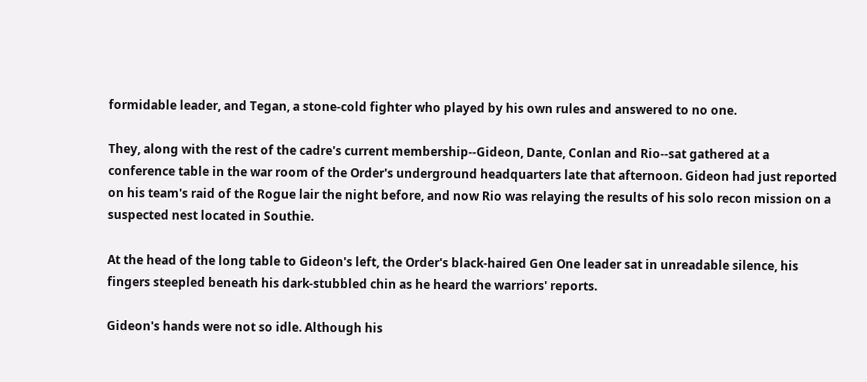formidable leader, and Tegan, a stone-cold fighter who played by his own rules and answered to no one.

They, along with the rest of the cadre's current membership--Gideon, Dante, Conlan and Rio--sat gathered at a conference table in the war room of the Order's underground headquarters late that afternoon. Gideon had just reported on his team's raid of the Rogue lair the night before, and now Rio was relaying the results of his solo recon mission on a suspected nest located in Southie.

At the head of the long table to Gideon's left, the Order's black-haired Gen One leader sat in unreadable silence, his fingers steepled beneath his dark-stubbled chin as he heard the warriors' reports.

Gideon's hands were not so idle. Although his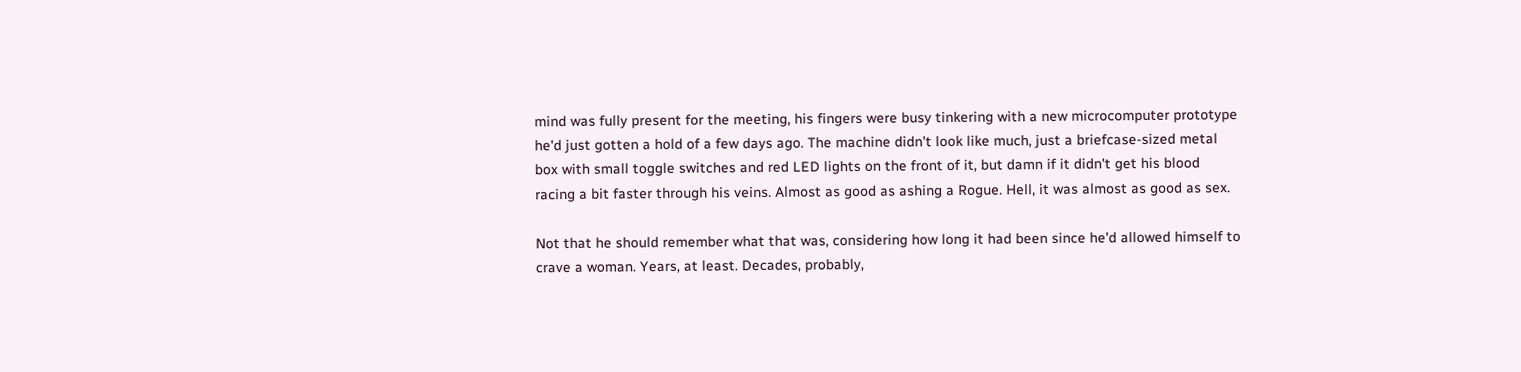mind was fully present for the meeting, his fingers were busy tinkering with a new microcomputer prototype he'd just gotten a hold of a few days ago. The machine didn't look like much, just a briefcase-sized metal box with small toggle switches and red LED lights on the front of it, but damn if it didn't get his blood racing a bit faster through his veins. Almost as good as ashing a Rogue. Hell, it was almost as good as sex.

Not that he should remember what that was, considering how long it had been since he'd allowed himself to crave a woman. Years, at least. Decades, probably,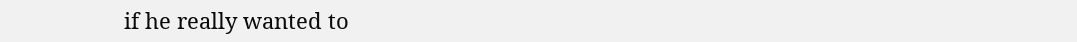if he really wanted to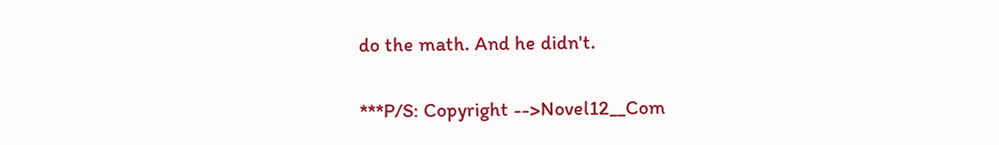do the math. And he didn't.


***P/S: Copyright -->Novel12__Com